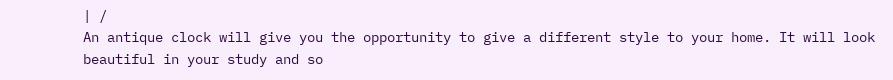| /
An antique clock will give you the opportunity to give a different style to your home. It will look beautiful in your study and so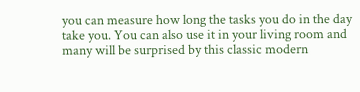you can measure how long the tasks you do in the day take you. You can also use it in your living room and many will be surprised by this classic modern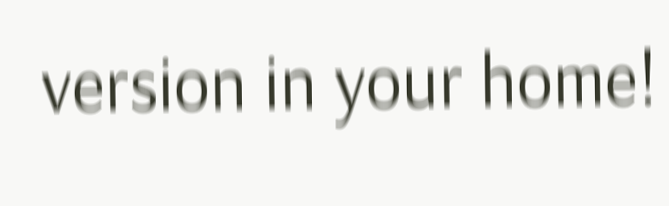version in your home!